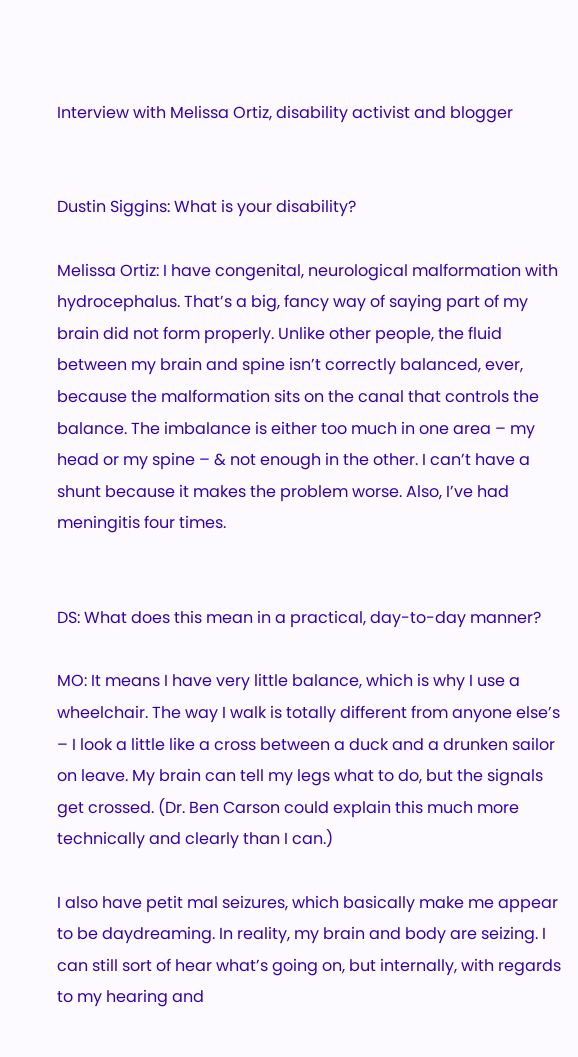Interview with Melissa Ortiz, disability activist and blogger


Dustin Siggins: What is your disability?

Melissa Ortiz: I have congenital, neurological malformation with hydrocephalus. That’s a big, fancy way of saying part of my brain did not form properly. Unlike other people, the fluid between my brain and spine isn’t correctly balanced, ever, because the malformation sits on the canal that controls the balance. The imbalance is either too much in one area – my head or my spine – & not enough in the other. I can’t have a shunt because it makes the problem worse. Also, I’ve had meningitis four times.


DS: What does this mean in a practical, day-to-day manner?

MO: It means I have very little balance, which is why I use a wheelchair. The way I walk is totally different from anyone else’s – I look a little like a cross between a duck and a drunken sailor on leave. My brain can tell my legs what to do, but the signals get crossed. (Dr. Ben Carson could explain this much more technically and clearly than I can.)

I also have petit mal seizures, which basically make me appear to be daydreaming. In reality, my brain and body are seizing. I can still sort of hear what’s going on, but internally, with regards to my hearing and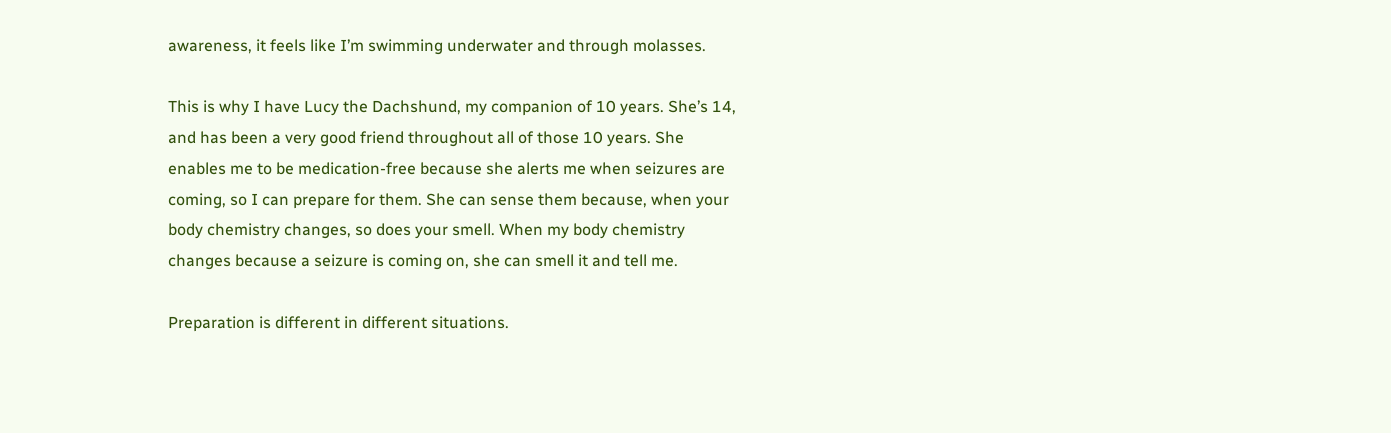awareness, it feels like I’m swimming underwater and through molasses.

This is why I have Lucy the Dachshund, my companion of 10 years. She’s 14, and has been a very good friend throughout all of those 10 years. She enables me to be medication-free because she alerts me when seizures are coming, so I can prepare for them. She can sense them because, when your body chemistry changes, so does your smell. When my body chemistry changes because a seizure is coming on, she can smell it and tell me.

Preparation is different in different situations.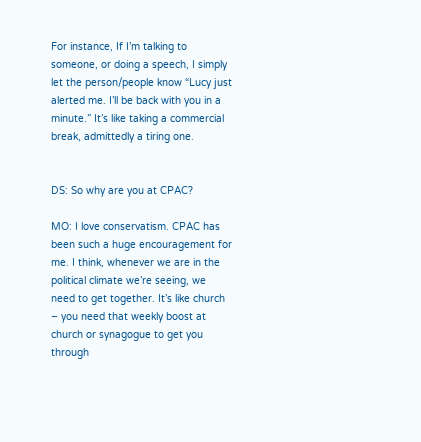For instance, If I’m talking to someone, or doing a speech, I simply let the person/people know “Lucy just alerted me. I’ll be back with you in a minute.” It’s like taking a commercial break, admittedly a tiring one.


DS: So why are you at CPAC?

MO: I love conservatism. CPAC has been such a huge encouragement for me. I think, whenever we are in the political climate we’re seeing, we need to get together. It’s like church – you need that weekly boost at church or synagogue to get you through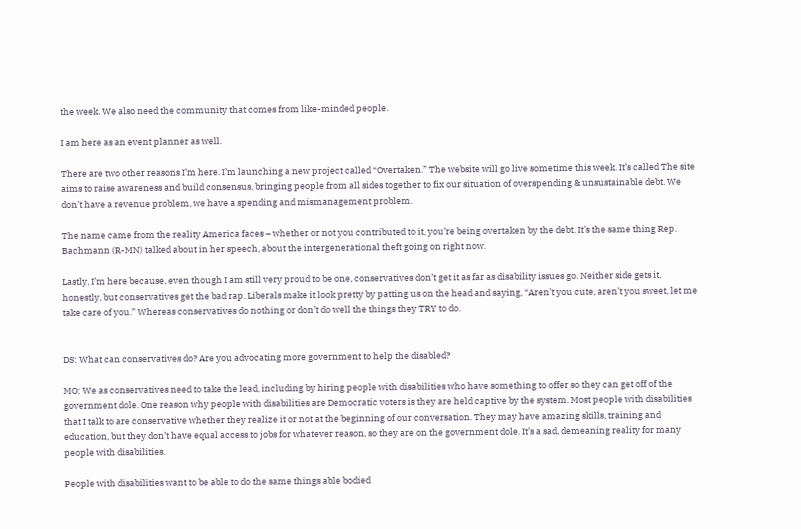the week. We also need the community that comes from like-minded people.

I am here as an event planner as well.

There are two other reasons I’m here. I’m launching a new project called “Overtaken.” The website will go live sometime this week. It’s called The site aims to raise awareness and build consensus, bringing people from all sides together to fix our situation of overspending & unsustainable debt. We don’t have a revenue problem, we have a spending and mismanagement problem.

The name came from the reality America faces – whether or not you contributed to it, you’re being overtaken by the debt. It’s the same thing Rep. Bachmann (R-MN) talked about in her speech, about the intergenerational theft going on right now.

Lastly, I’m here because, even though I am still very proud to be one, conservatives don’t get it as far as disability issues go. Neither side gets it, honestly, but conservatives get the bad rap. Liberals make it look pretty by patting us on the head and saying, “Aren’t you cute, aren’t you sweet, let me take care of you.” Whereas conservatives do nothing or don’t do well the things they TRY to do.


DS: What can conservatives do? Are you advocating more government to help the disabled?

MO: We as conservatives need to take the lead, including by hiring people with disabilities who have something to offer so they can get off of the government dole. One reason why people with disabilities are Democratic voters is they are held captive by the system. Most people with disabilities that I talk to are conservative whether they realize it or not at the beginning of our conversation. They may have amazing skills, training and education, but they don’t have equal access to jobs for whatever reason, so they are on the government dole. It’s a sad, demeaning reality for many people with disabilities.

People with disabilities want to be able to do the same things able bodied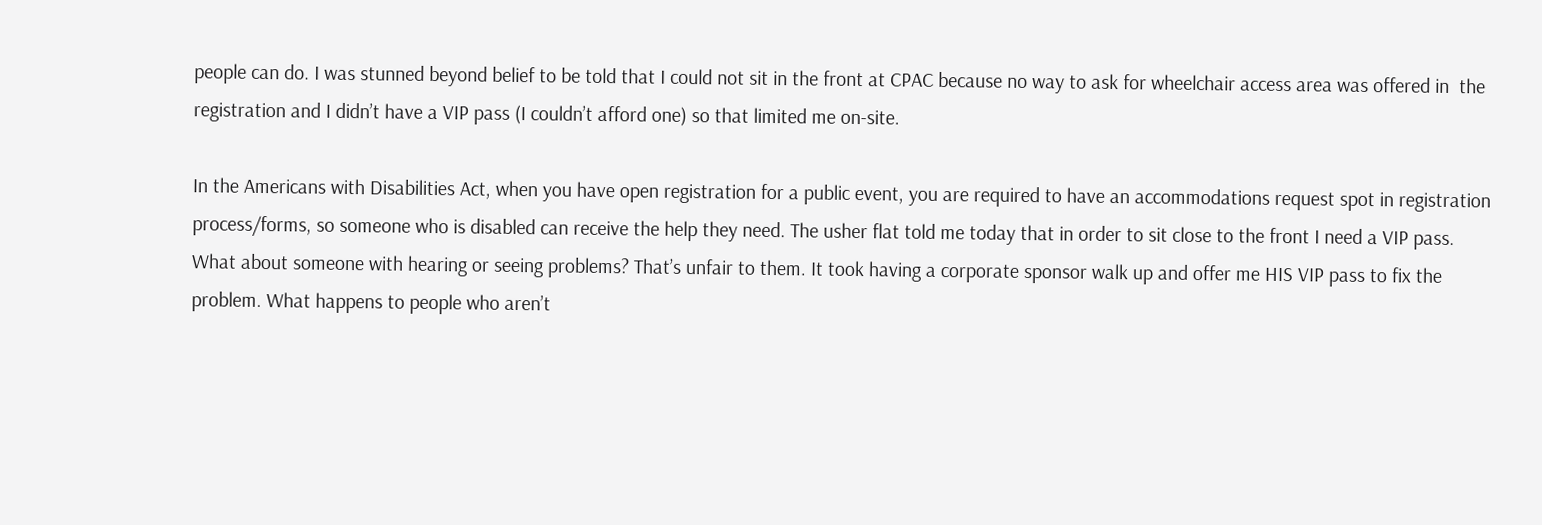people can do. I was stunned beyond belief to be told that I could not sit in the front at CPAC because no way to ask for wheelchair access area was offered in  the registration and I didn’t have a VIP pass (I couldn’t afford one) so that limited me on-site.

In the Americans with Disabilities Act, when you have open registration for a public event, you are required to have an accommodations request spot in registration process/forms, so someone who is disabled can receive the help they need. The usher flat told me today that in order to sit close to the front I need a VIP pass. What about someone with hearing or seeing problems? That’s unfair to them. It took having a corporate sponsor walk up and offer me HIS VIP pass to fix the problem. What happens to people who aren’t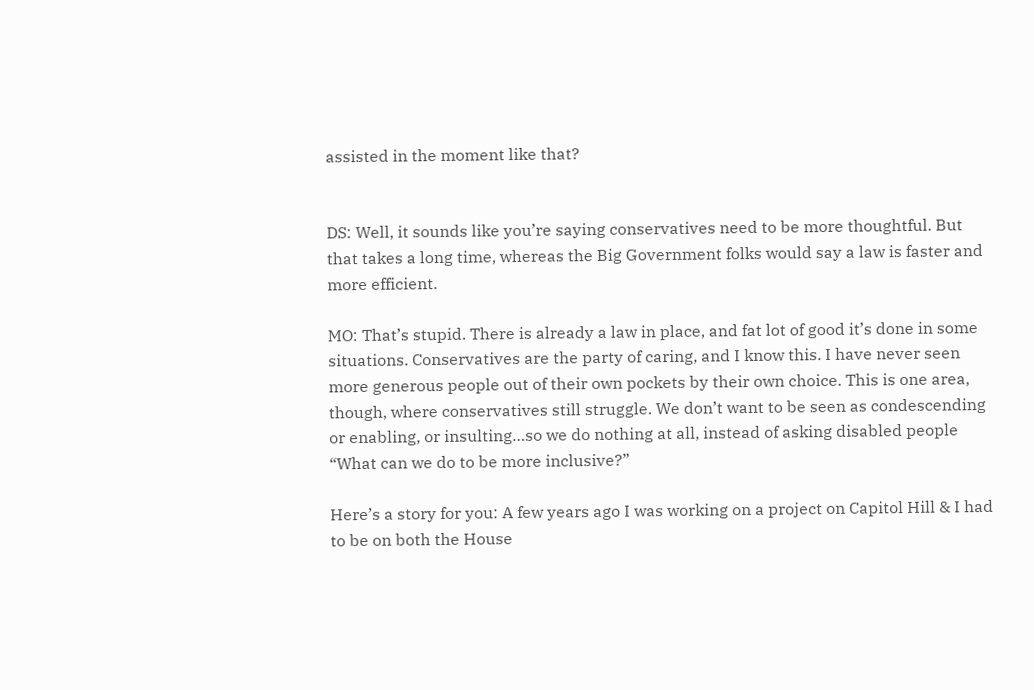assisted in the moment like that?


DS: Well, it sounds like you’re saying conservatives need to be more thoughtful. But that takes a long time, whereas the Big Government folks would say a law is faster and more efficient.

MO: That’s stupid. There is already a law in place, and fat lot of good it’s done in some situations. Conservatives are the party of caring, and I know this. I have never seen more generous people out of their own pockets by their own choice. This is one area, though, where conservatives still struggle. We don’t want to be seen as condescending or enabling, or insulting…so we do nothing at all, instead of asking disabled people “What can we do to be more inclusive?”

Here’s a story for you: A few years ago I was working on a project on Capitol Hill & I had to be on both the House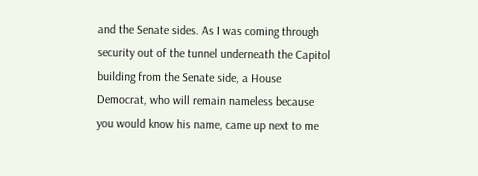and the Senate sides. As I was coming through security out of the tunnel underneath the Capitol building from the Senate side, a House Democrat, who will remain nameless because you would know his name, came up next to me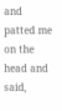and patted me on the head and said,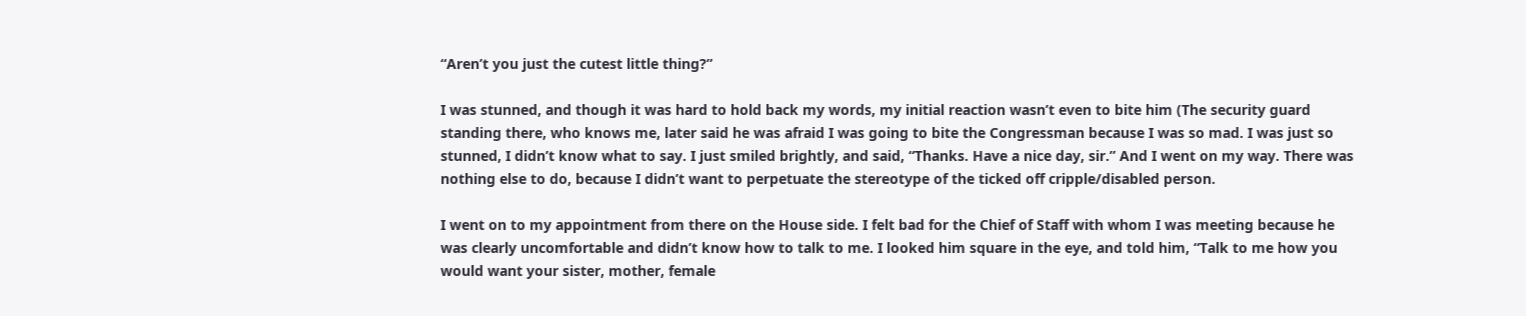“Aren’t you just the cutest little thing?”

I was stunned, and though it was hard to hold back my words, my initial reaction wasn’t even to bite him (The security guard standing there, who knows me, later said he was afraid I was going to bite the Congressman because I was so mad. I was just so stunned, I didn’t know what to say. I just smiled brightly, and said, “Thanks. Have a nice day, sir.” And I went on my way. There was nothing else to do, because I didn’t want to perpetuate the stereotype of the ticked off cripple/disabled person.

I went on to my appointment from there on the House side. I felt bad for the Chief of Staff with whom I was meeting because he was clearly uncomfortable and didn’t know how to talk to me. I looked him square in the eye, and told him, “Talk to me how you would want your sister, mother, female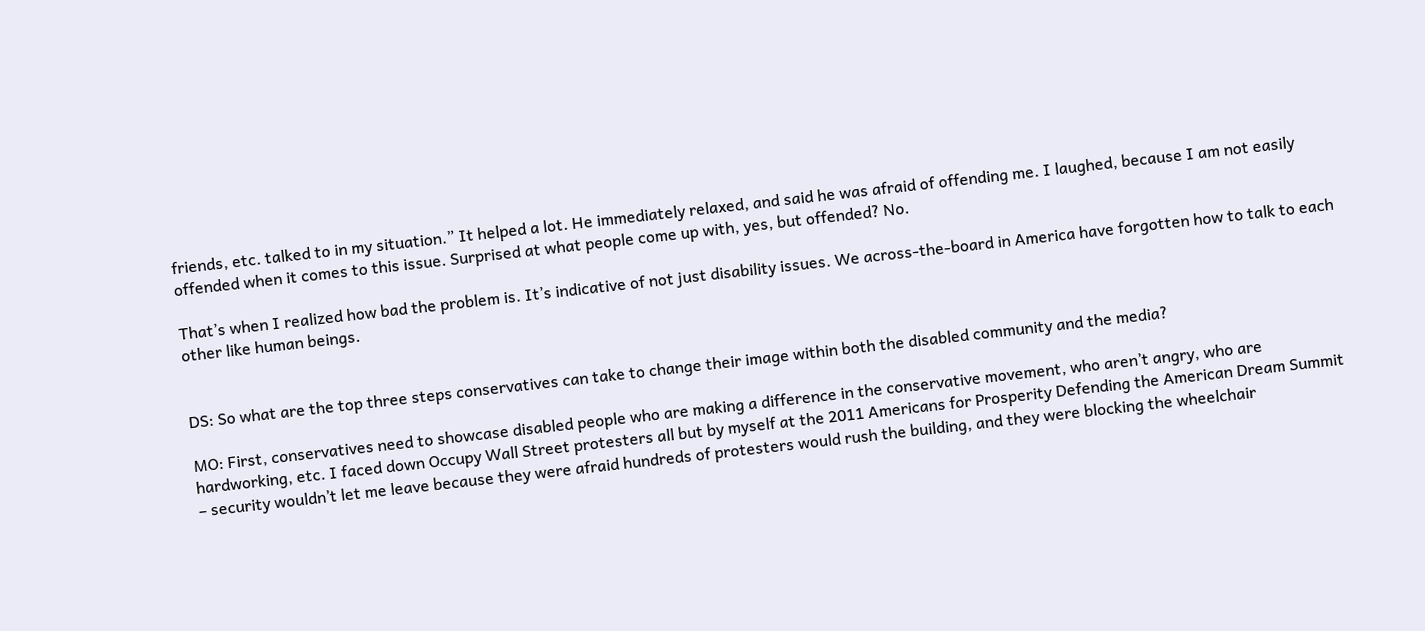friends, etc. talked to in my situation.” It helped a lot. He immediately relaxed, and said he was afraid of offending me. I laughed, because I am not easily offended when it comes to this issue. Surprised at what people come up with, yes, but offended? No.

That’s when I realized how bad the problem is. It’s indicative of not just disability issues. We across-the-board in America have forgotten how to talk to each other like human beings.


DS: So what are the top three steps conservatives can take to change their image within both the disabled community and the media?

MO: First, conservatives need to showcase disabled people who are making a difference in the conservative movement, who aren’t angry, who are hardworking, etc. I faced down Occupy Wall Street protesters all but by myself at the 2011 Americans for Prosperity Defending the American Dream Summit – security wouldn’t let me leave because they were afraid hundreds of protesters would rush the building, and they were blocking the wheelchair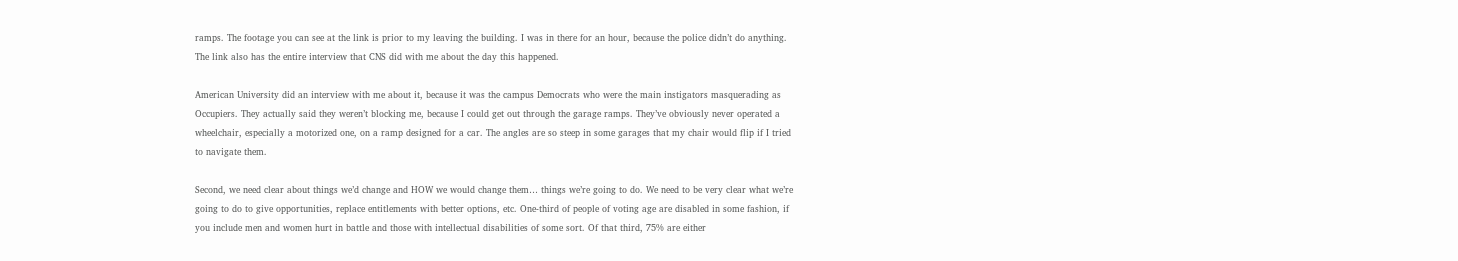ramps. The footage you can see at the link is prior to my leaving the building. I was in there for an hour, because the police didn’t do anything. The link also has the entire interview that CNS did with me about the day this happened.

American University did an interview with me about it, because it was the campus Democrats who were the main instigators masquerading as Occupiers. They actually said they weren’t blocking me, because I could get out through the garage ramps. They’ve obviously never operated a wheelchair, especially a motorized one, on a ramp designed for a car. The angles are so steep in some garages that my chair would flip if I tried to navigate them.

Second, we need clear about things we’d change and HOW we would change them… things we’re going to do. We need to be very clear what we’re going to do to give opportunities, replace entitlements with better options, etc. One-third of people of voting age are disabled in some fashion, if you include men and women hurt in battle and those with intellectual disabilities of some sort. Of that third, 75% are either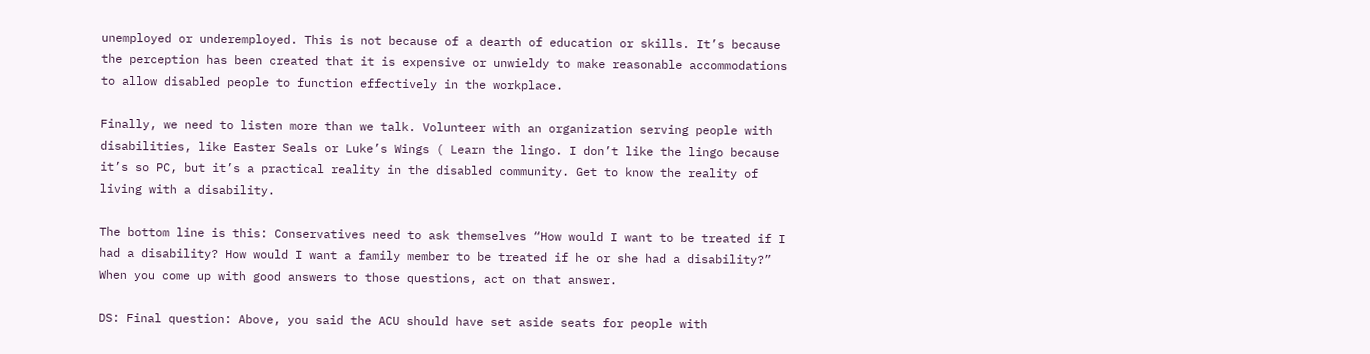unemployed or underemployed. This is not because of a dearth of education or skills. It’s because the perception has been created that it is expensive or unwieldy to make reasonable accommodations to allow disabled people to function effectively in the workplace.

Finally, we need to listen more than we talk. Volunteer with an organization serving people with disabilities, like Easter Seals or Luke’s Wings ( Learn the lingo. I don’t like the lingo because it’s so PC, but it’s a practical reality in the disabled community. Get to know the reality of living with a disability.

The bottom line is this: Conservatives need to ask themselves “How would I want to be treated if I had a disability? How would I want a family member to be treated if he or she had a disability?” When you come up with good answers to those questions, act on that answer.

DS: Final question: Above, you said the ACU should have set aside seats for people with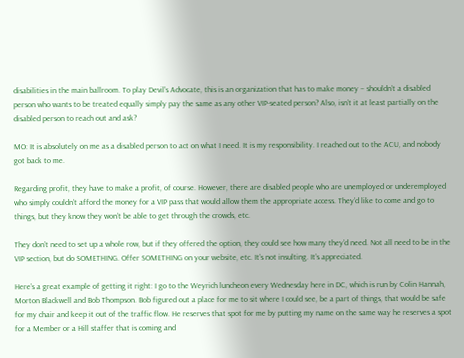disabilities in the main ballroom. To play Devil’s Advocate, this is an organization that has to make money – shouldn’t a disabled person who wants to be treated equally simply pay the same as any other VIP-seated person? Also, isn’t it at least partially on the disabled person to reach out and ask?

MO: It is absolutely on me as a disabled person to act on what I need. It is my responsibility. I reached out to the ACU, and nobody got back to me.

Regarding profit, they have to make a profit, of course. However, there are disabled people who are unemployed or underemployed who simply couldn’t afford the money for a VIP pass that would allow them the appropriate access. They’d like to come and go to things, but they know they won’t be able to get through the crowds, etc.

They don’t need to set up a whole row, but if they offered the option, they could see how many they’d need. Not all need to be in the VIP section, but do SOMETHING. Offer SOMETHING on your website, etc. It’s not insulting. It’s appreciated.

Here’s a great example of getting it right: I go to the Weyrich luncheon every Wednesday here in DC, which is run by Colin Hannah, Morton Blackwell and Bob Thompson. Bob figured out a place for me to sit where I could see, be a part of things, that would be safe for my chair and keep it out of the traffic flow. He reserves that spot for me by putting my name on the same way he reserves a spot for a Member or a Hill staffer that is coming and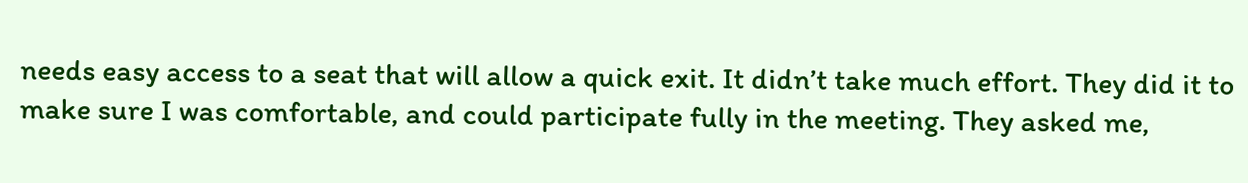needs easy access to a seat that will allow a quick exit. It didn’t take much effort. They did it to make sure I was comfortable, and could participate fully in the meeting. They asked me,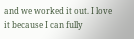and we worked it out. I love it because I can fully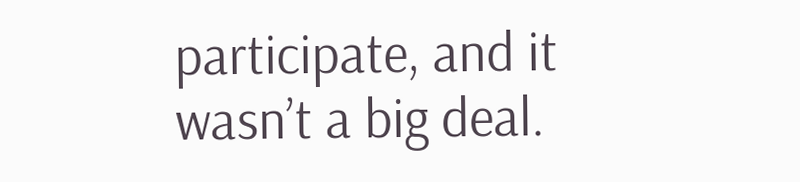participate, and it wasn’t a big deal.